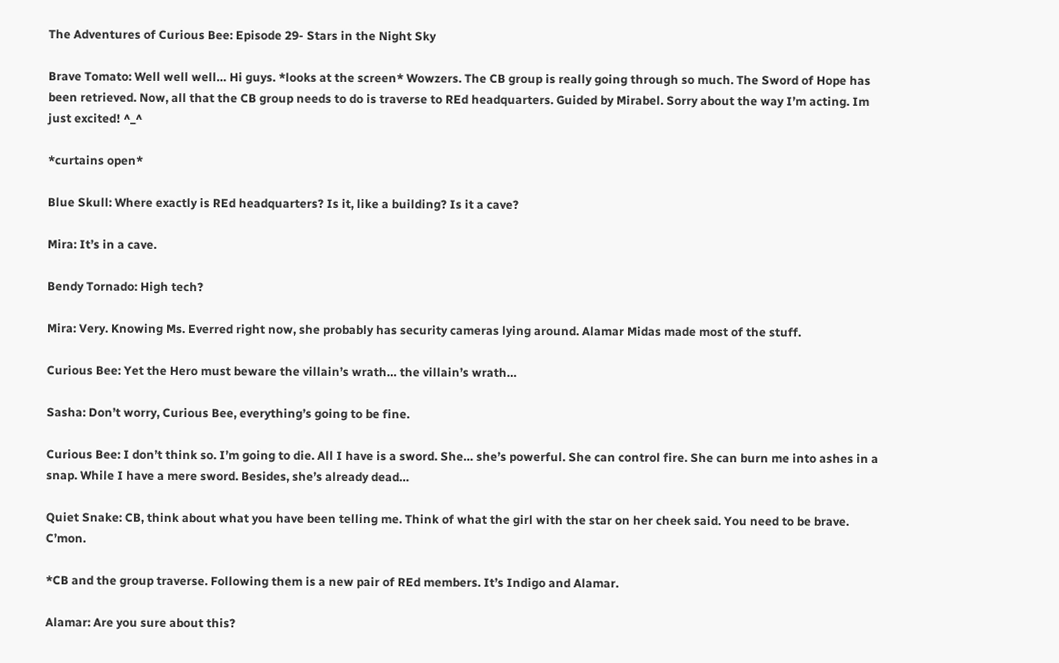The Adventures of Curious Bee: Episode 29- Stars in the Night Sky

Brave Tomato: Well well well… Hi guys. *looks at the screen* Wowzers. The CB group is really going through so much. The Sword of Hope has been retrieved. Now, all that the CB group needs to do is traverse to REd headquarters. Guided by Mirabel. Sorry about the way I’m acting. Im just excited! ^_^

*curtains open*

Blue Skull: Where exactly is REd headquarters? Is it, like a building? Is it a cave?

Mira: It’s in a cave.

Bendy Tornado: High tech?

Mira: Very. Knowing Ms. Everred right now, she probably has security cameras lying around. Alamar Midas made most of the stuff.

Curious Bee: Yet the Hero must beware the villain’s wrath… the villain’s wrath…

Sasha: Don’t worry, Curious Bee, everything’s going to be fine.

Curious Bee: I don’t think so. I’m going to die. All I have is a sword. She… she’s powerful. She can control fire. She can burn me into ashes in a snap. While I have a mere sword. Besides, she’s already dead…

Quiet Snake: CB, think about what you have been telling me. Think of what the girl with the star on her cheek said. You need to be brave. C’mon.

*CB and the group traverse. Following them is a new pair of REd members. It’s Indigo and Alamar.

Alamar: Are you sure about this?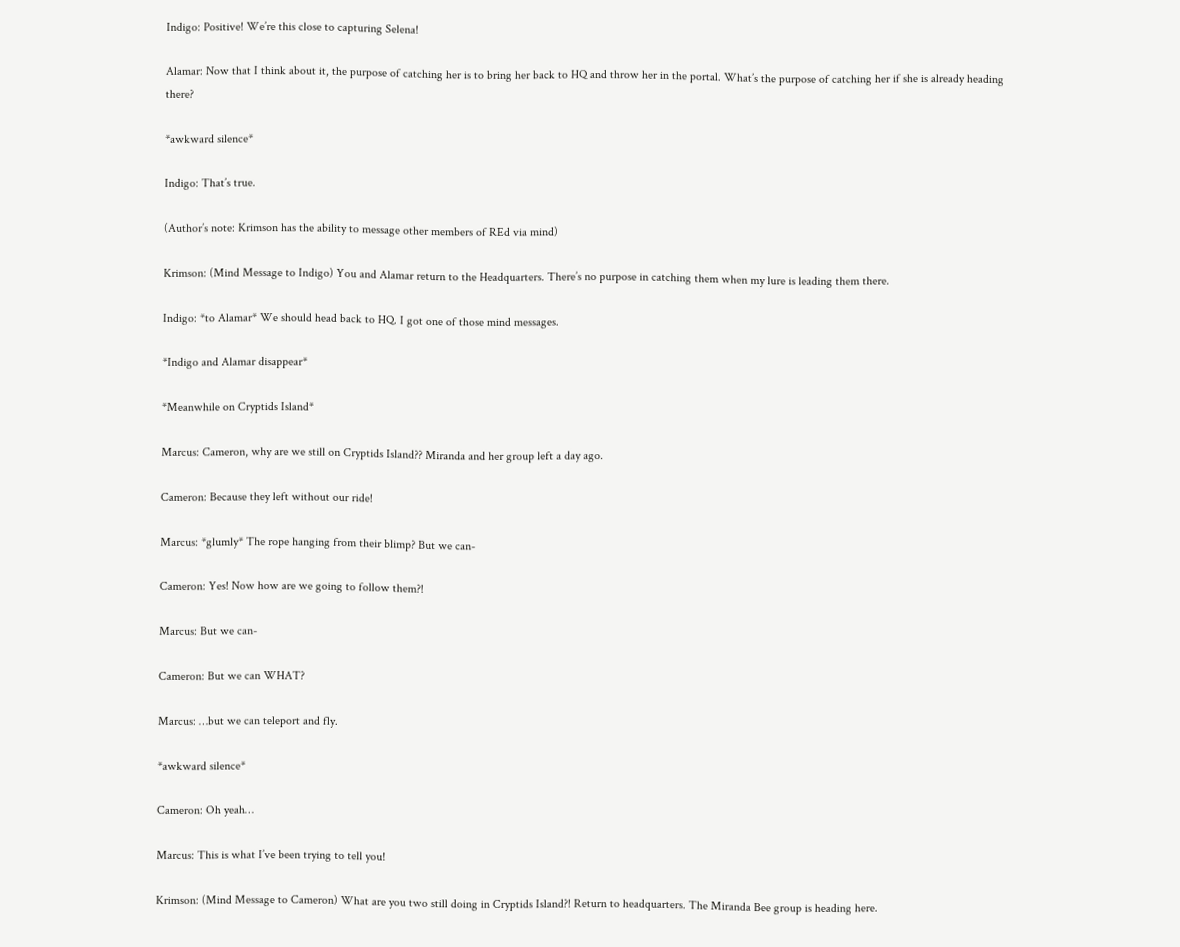Indigo: Positive! We’re this close to capturing Selena!

Alamar: Now that I think about it, the purpose of catching her is to bring her back to HQ and throw her in the portal. What’s the purpose of catching her if she is already heading there?

*awkward silence*

Indigo: That’s true.

(Author’s note: Krimson has the ability to message other members of REd via mind)

Krimson: (Mind Message to Indigo) You and Alamar return to the Headquarters. There’s no purpose in catching them when my lure is leading them there.

Indigo: *to Alamar* We should head back to HQ. I got one of those mind messages.

*Indigo and Alamar disappear*

*Meanwhile on Cryptids Island*

Marcus: Cameron, why are we still on Cryptids Island?? Miranda and her group left a day ago.

Cameron: Because they left without our ride!

Marcus: *glumly* The rope hanging from their blimp? But we can-

Cameron: Yes! Now how are we going to follow them?!

Marcus: But we can-

Cameron: But we can WHAT?

Marcus: …but we can teleport and fly.

*awkward silence*

Cameron: Oh yeah…

Marcus: This is what I’ve been trying to tell you!

Krimson: (Mind Message to Cameron) What are you two still doing in Cryptids Island?! Return to headquarters. The Miranda Bee group is heading here.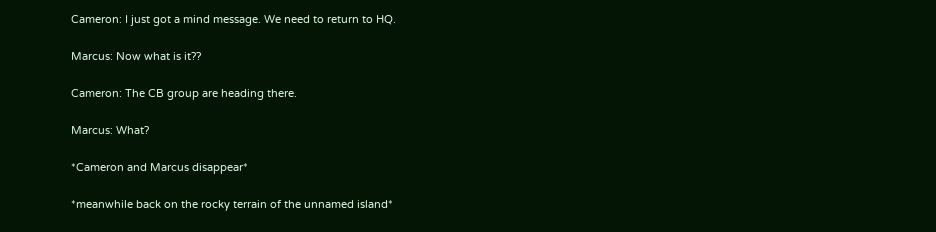Cameron: I just got a mind message. We need to return to HQ.

Marcus: Now what is it??

Cameron: The CB group are heading there.

Marcus: What?

*Cameron and Marcus disappear*

*meanwhile back on the rocky terrain of the unnamed island*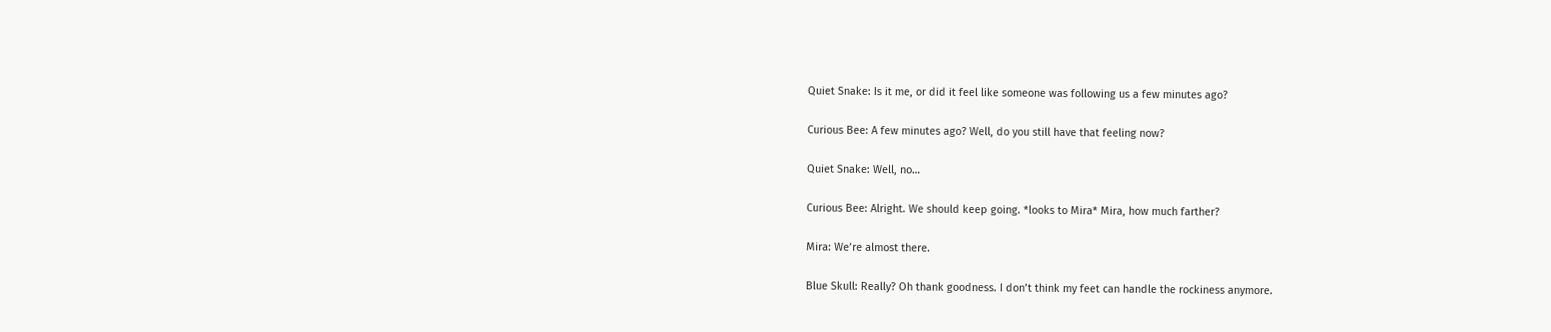Quiet Snake: Is it me, or did it feel like someone was following us a few minutes ago?

Curious Bee: A few minutes ago? Well, do you still have that feeling now?

Quiet Snake: Well, no…

Curious Bee: Alright. We should keep going. *looks to Mira* Mira, how much farther?

Mira: We’re almost there.

Blue Skull: Really? Oh thank goodness. I don’t think my feet can handle the rockiness anymore.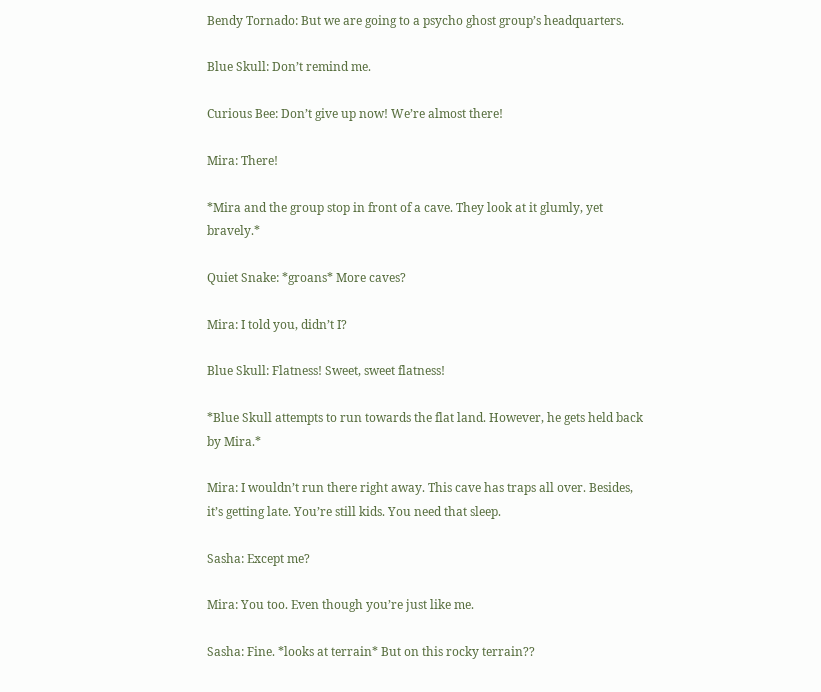Bendy Tornado: But we are going to a psycho ghost group’s headquarters.

Blue Skull: Don’t remind me.

Curious Bee: Don’t give up now! We’re almost there!

Mira: There!

*Mira and the group stop in front of a cave. They look at it glumly, yet bravely.*

Quiet Snake: *groans* More caves?

Mira: I told you, didn’t I?

Blue Skull: Flatness! Sweet, sweet flatness!

*Blue Skull attempts to run towards the flat land. However, he gets held back by Mira.*

Mira: I wouldn’t run there right away. This cave has traps all over. Besides, it’s getting late. You’re still kids. You need that sleep.

Sasha: Except me?

Mira: You too. Even though you’re just like me.

Sasha: Fine. *looks at terrain* But on this rocky terrain??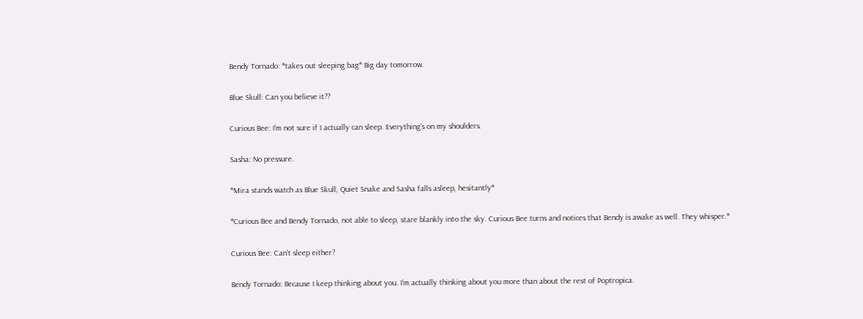Bendy Tornado: *takes out sleeping bag* Big day tomorrow.

Blue Skull: Can you believe it??

Curious Bee: I’m not sure if I actually can sleep. Everything’s on my shoulders.

Sasha: No pressure.

*Mira stands watch as Blue Skull, Quiet Snake and Sasha falls asleep, hesitantly*

*Curious Bee and Bendy Tornado, not able to sleep, stare blankly into the sky. Curious Bee turns and notices that Bendy is awake as well. They whisper.*

Curious Bee: Can’t sleep either?

Bendy Tornado: Because I keep thinking about you. I’m actually thinking about you more than about the rest of Poptropica.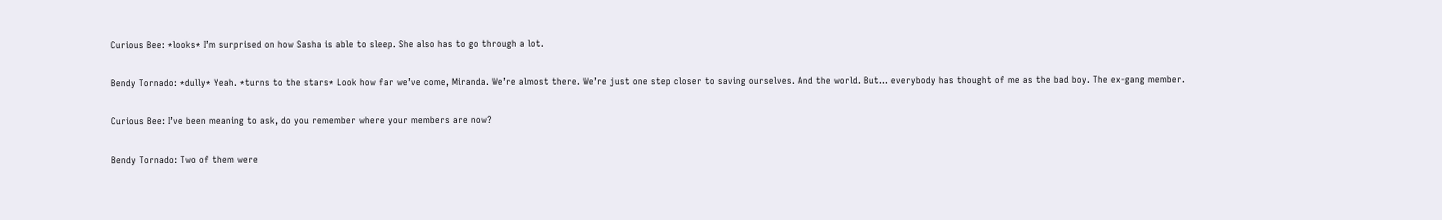Curious Bee: *looks* I’m surprised on how Sasha is able to sleep. She also has to go through a lot.

Bendy Tornado: *dully* Yeah. *turns to the stars* Look how far we’ve come, Miranda. We’re almost there. We’re just one step closer to saving ourselves. And the world. But… everybody has thought of me as the bad boy. The ex-gang member.

Curious Bee: I’ve been meaning to ask, do you remember where your members are now?

Bendy Tornado: Two of them were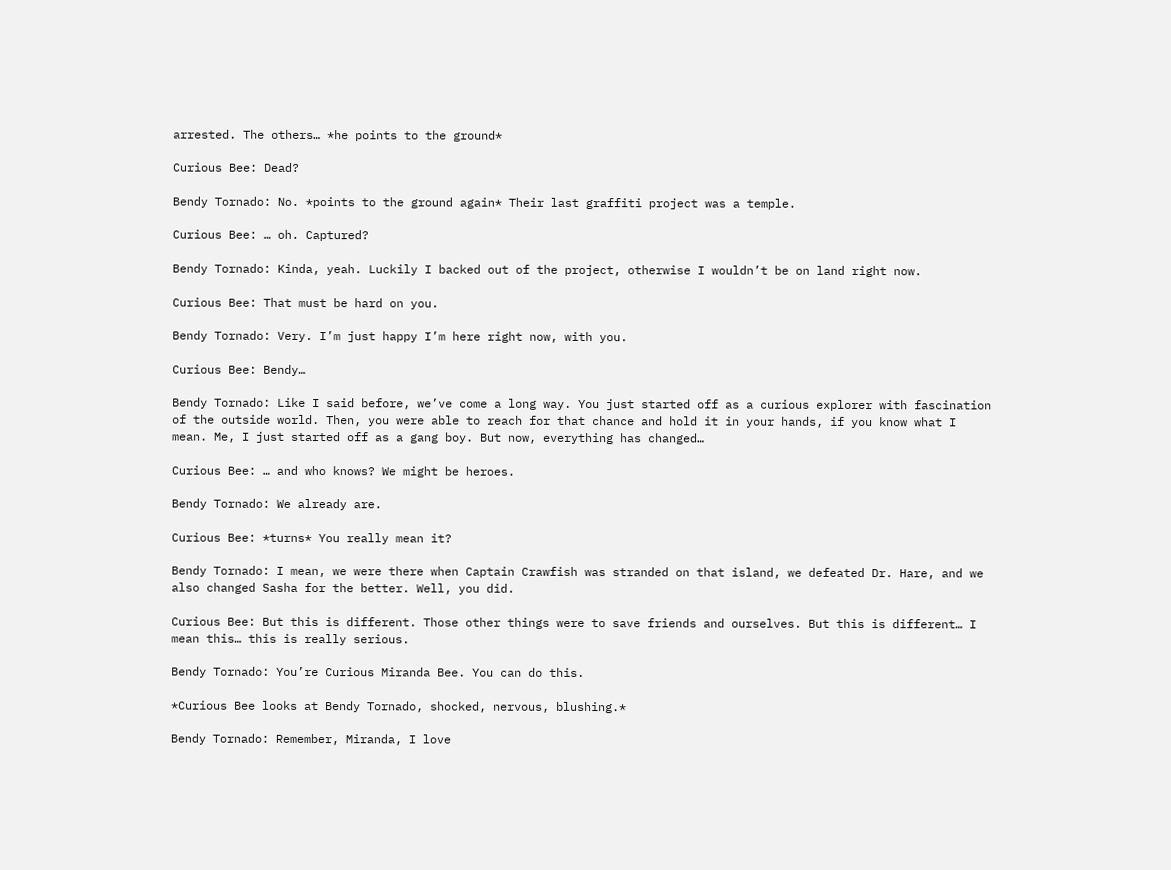arrested. The others… *he points to the ground*

Curious Bee: Dead?

Bendy Tornado: No. *points to the ground again* Their last graffiti project was a temple.

Curious Bee: … oh. Captured?

Bendy Tornado: Kinda, yeah. Luckily I backed out of the project, otherwise I wouldn’t be on land right now.

Curious Bee: That must be hard on you.

Bendy Tornado: Very. I’m just happy I’m here right now, with you.

Curious Bee: Bendy…

Bendy Tornado: Like I said before, we’ve come a long way. You just started off as a curious explorer with fascination of the outside world. Then, you were able to reach for that chance and hold it in your hands, if you know what I mean. Me, I just started off as a gang boy. But now, everything has changed…

Curious Bee: … and who knows? We might be heroes.

Bendy Tornado: We already are.

Curious Bee: *turns* You really mean it?

Bendy Tornado: I mean, we were there when Captain Crawfish was stranded on that island, we defeated Dr. Hare, and we also changed Sasha for the better. Well, you did.

Curious Bee: But this is different. Those other things were to save friends and ourselves. But this is different… I mean this… this is really serious.

Bendy Tornado: You’re Curious Miranda Bee. You can do this.

*Curious Bee looks at Bendy Tornado, shocked, nervous, blushing.*

Bendy Tornado: Remember, Miranda, I love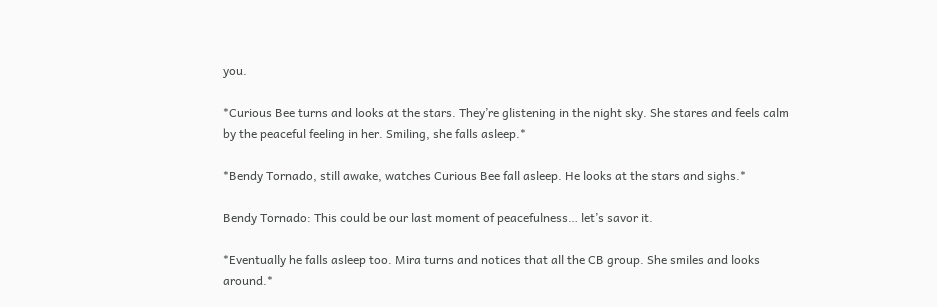you.

*Curious Bee turns and looks at the stars. They’re glistening in the night sky. She stares and feels calm by the peaceful feeling in her. Smiling, she falls asleep.*

*Bendy Tornado, still awake, watches Curious Bee fall asleep. He looks at the stars and sighs.*

Bendy Tornado: This could be our last moment of peacefulness… let’s savor it.

*Eventually he falls asleep too. Mira turns and notices that all the CB group. She smiles and looks around.*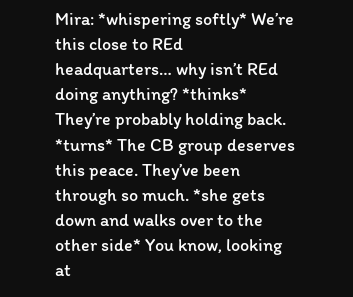Mira: *whispering softly* We’re this close to REd headquarters… why isn’t REd doing anything? *thinks* They’re probably holding back. *turns* The CB group deserves this peace. They’ve been through so much. *she gets down and walks over to the other side* You know, looking at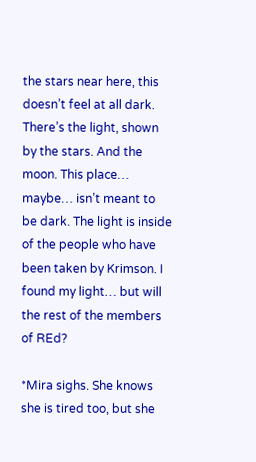the stars near here, this doesn’t feel at all dark. There’s the light, shown by the stars. And the moon. This place… maybe… isn’t meant to be dark. The light is inside of the people who have been taken by Krimson. I found my light… but will the rest of the members of REd?

*Mira sighs. She knows she is tired too, but she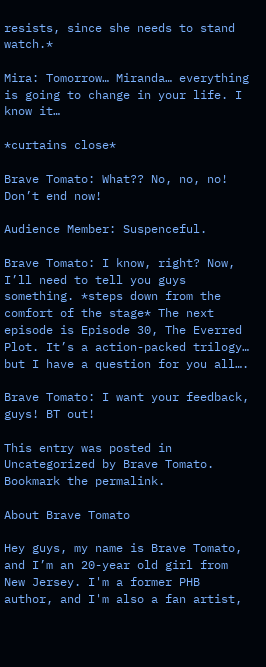resists, since she needs to stand watch.*

Mira: Tomorrow… Miranda… everything is going to change in your life. I know it…

*curtains close*

Brave Tomato: What?? No, no, no! Don’t end now!

Audience Member: Suspenceful.

Brave Tomato: I know, right? Now, I’ll need to tell you guys something. *steps down from the comfort of the stage* The next episode is Episode 30, The Everred Plot. It’s a action-packed trilogy… but I have a question for you all….

Brave Tomato: I want your feedback, guys! BT out!

This entry was posted in Uncategorized by Brave Tomato. Bookmark the permalink.

About Brave Tomato

Hey guys, my name is Brave Tomato, and I’m an 20-year old girl from New Jersey. I'm a former PHB author, and I'm also a fan artist,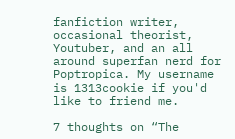fanfiction writer, occasional theorist, Youtuber, and an all around superfan nerd for Poptropica. My username is 1313cookie if you'd like to friend me.

7 thoughts on “The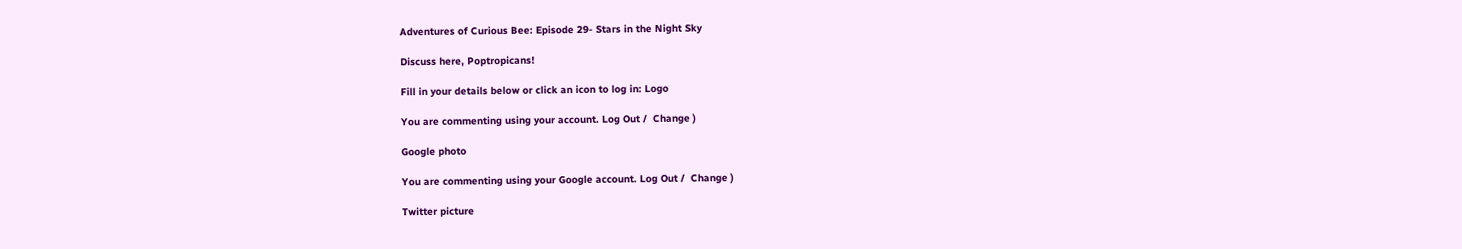Adventures of Curious Bee: Episode 29- Stars in the Night Sky

Discuss here, Poptropicans!

Fill in your details below or click an icon to log in: Logo

You are commenting using your account. Log Out /  Change )

Google photo

You are commenting using your Google account. Log Out /  Change )

Twitter picture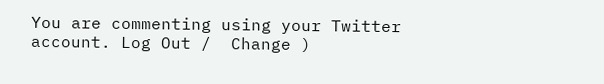You are commenting using your Twitter account. Log Out /  Change )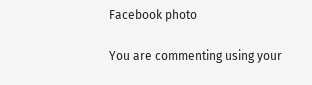Facebook photo

You are commenting using your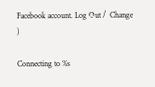Facebook account. Log Out /  Change )

Connecting to %s